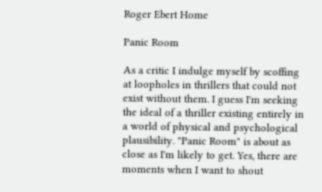Roger Ebert Home

Panic Room

As a critic I indulge myself by scoffing at loopholes in thrillers that could not exist without them. I guess I'm seeking the ideal of a thriller existing entirely in a world of physical and psychological plausibility. "Panic Room" is about as close as I'm likely to get. Yes, there are moments when I want to shout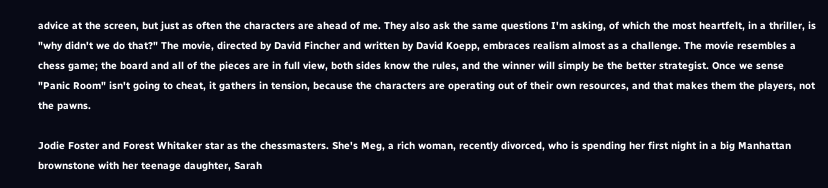advice at the screen, but just as often the characters are ahead of me. They also ask the same questions I'm asking, of which the most heartfelt, in a thriller, is "why didn't we do that?" The movie, directed by David Fincher and written by David Koepp, embraces realism almost as a challenge. The movie resembles a chess game; the board and all of the pieces are in full view, both sides know the rules, and the winner will simply be the better strategist. Once we sense "Panic Room" isn't going to cheat, it gathers in tension, because the characters are operating out of their own resources, and that makes them the players, not the pawns.

Jodie Foster and Forest Whitaker star as the chessmasters. She's Meg, a rich woman, recently divorced, who is spending her first night in a big Manhattan brownstone with her teenage daughter, Sarah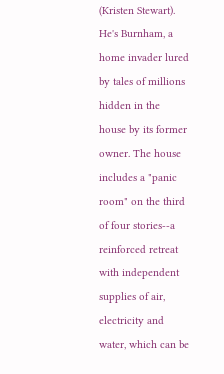(Kristen Stewart). He's Burnham, a home invader lured by tales of millions hidden in the house by its former owner. The house includes a "panic room" on the third of four stories--a reinforced retreat with independent supplies of air, electricity and water, which can be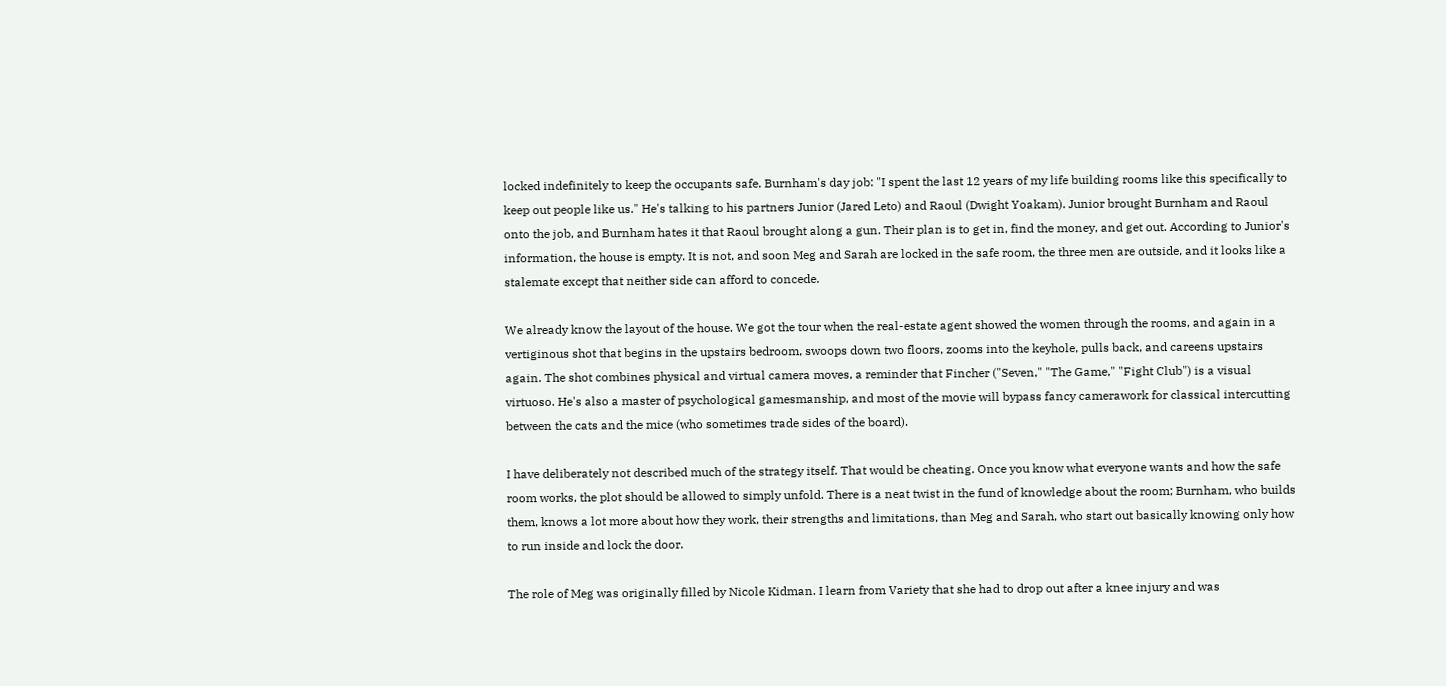locked indefinitely to keep the occupants safe. Burnham's day job: "I spent the last 12 years of my life building rooms like this specifically to keep out people like us." He's talking to his partners Junior (Jared Leto) and Raoul (Dwight Yoakam). Junior brought Burnham and Raoul onto the job, and Burnham hates it that Raoul brought along a gun. Their plan is to get in, find the money, and get out. According to Junior's information, the house is empty. It is not, and soon Meg and Sarah are locked in the safe room, the three men are outside, and it looks like a stalemate except that neither side can afford to concede.

We already know the layout of the house. We got the tour when the real-estate agent showed the women through the rooms, and again in a vertiginous shot that begins in the upstairs bedroom, swoops down two floors, zooms into the keyhole, pulls back, and careens upstairs again. The shot combines physical and virtual camera moves, a reminder that Fincher ("Seven," "The Game," "Fight Club") is a visual virtuoso. He's also a master of psychological gamesmanship, and most of the movie will bypass fancy camerawork for classical intercutting between the cats and the mice (who sometimes trade sides of the board).

I have deliberately not described much of the strategy itself. That would be cheating. Once you know what everyone wants and how the safe room works, the plot should be allowed to simply unfold. There is a neat twist in the fund of knowledge about the room; Burnham, who builds them, knows a lot more about how they work, their strengths and limitations, than Meg and Sarah, who start out basically knowing only how to run inside and lock the door.

The role of Meg was originally filled by Nicole Kidman. I learn from Variety that she had to drop out after a knee injury and was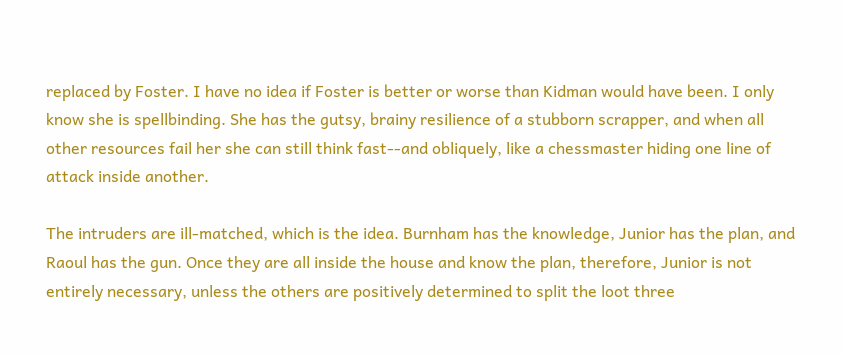replaced by Foster. I have no idea if Foster is better or worse than Kidman would have been. I only know she is spellbinding. She has the gutsy, brainy resilience of a stubborn scrapper, and when all other resources fail her she can still think fast--and obliquely, like a chessmaster hiding one line of attack inside another.

The intruders are ill-matched, which is the idea. Burnham has the knowledge, Junior has the plan, and Raoul has the gun. Once they are all inside the house and know the plan, therefore, Junior is not entirely necessary, unless the others are positively determined to split the loot three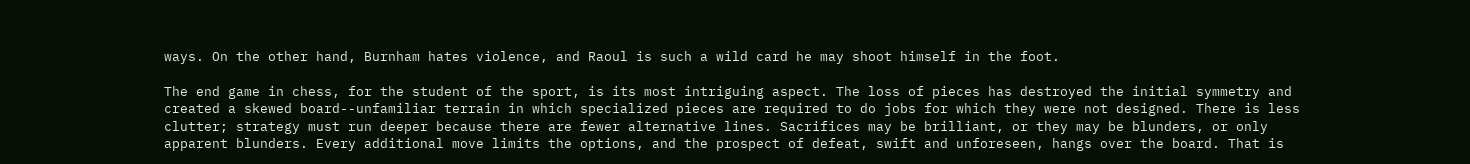ways. On the other hand, Burnham hates violence, and Raoul is such a wild card he may shoot himself in the foot.

The end game in chess, for the student of the sport, is its most intriguing aspect. The loss of pieces has destroyed the initial symmetry and created a skewed board--unfamiliar terrain in which specialized pieces are required to do jobs for which they were not designed. There is less clutter; strategy must run deeper because there are fewer alternative lines. Sacrifices may be brilliant, or they may be blunders, or only apparent blunders. Every additional move limits the options, and the prospect of defeat, swift and unforeseen, hangs over the board. That is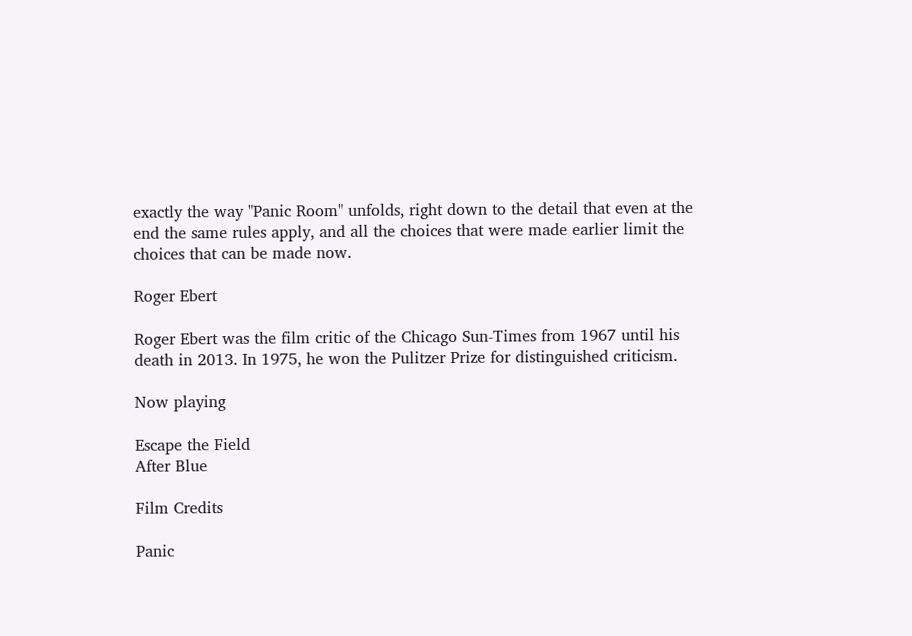exactly the way "Panic Room" unfolds, right down to the detail that even at the end the same rules apply, and all the choices that were made earlier limit the choices that can be made now.

Roger Ebert

Roger Ebert was the film critic of the Chicago Sun-Times from 1967 until his death in 2013. In 1975, he won the Pulitzer Prize for distinguished criticism.

Now playing

Escape the Field
After Blue

Film Credits

Panic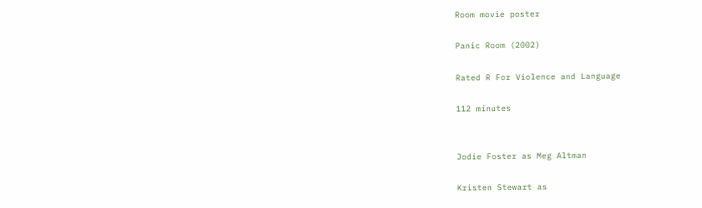Room movie poster

Panic Room (2002)

Rated R For Violence and Language

112 minutes


Jodie Foster as Meg Altman

Kristen Stewart as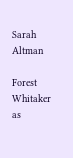Sarah Altman

Forest Whitaker as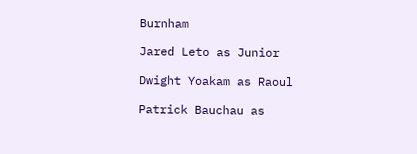Burnham

Jared Leto as Junior

Dwight Yoakam as Raoul

Patrick Bauchau as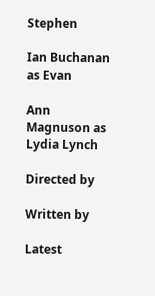Stephen

Ian Buchanan as Evan

Ann Magnuson as Lydia Lynch

Directed by

Written by

Latest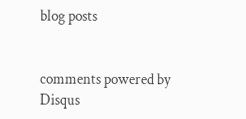blog posts


comments powered by Disqus